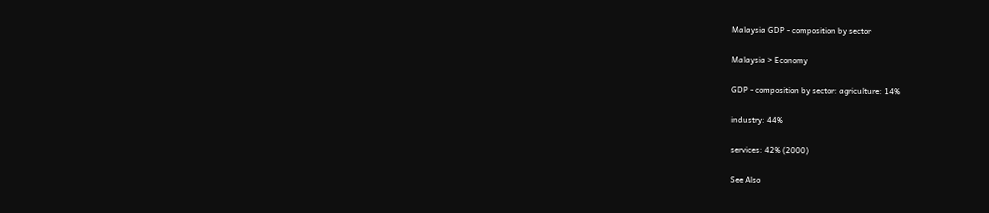Malaysia GDP - composition by sector

Malaysia > Economy

GDP - composition by sector: agriculture: 14%

industry: 44%

services: 42% (2000)

See Also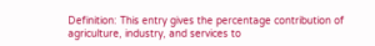Definition: This entry gives the percentage contribution of agriculture, industry, and services to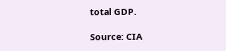total GDP.

Source: CIA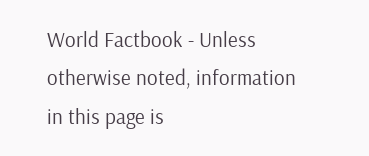World Factbook - Unless otherwise noted, information in this page is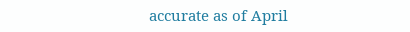accurate as of April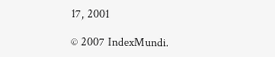17, 2001

© 2007 IndexMundi.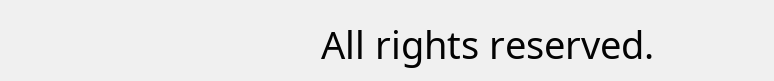All rights reserved.